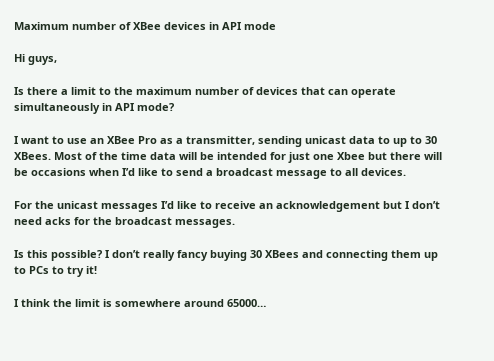Maximum number of XBee devices in API mode

Hi guys,

Is there a limit to the maximum number of devices that can operate simultaneously in API mode?

I want to use an XBee Pro as a transmitter, sending unicast data to up to 30 XBees. Most of the time data will be intended for just one Xbee but there will be occasions when I’d like to send a broadcast message to all devices.

For the unicast messages I’d like to receive an acknowledgement but I don’t need acks for the broadcast messages.

Is this possible? I don’t really fancy buying 30 XBees and connecting them up to PCs to try it!

I think the limit is somewhere around 65000…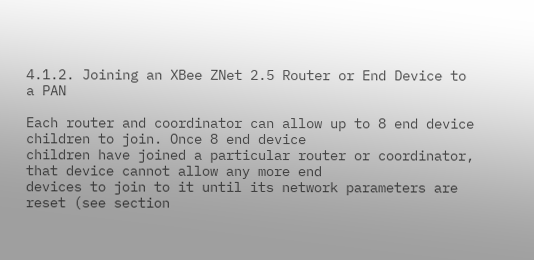4.1.2. Joining an XBee ZNet 2.5 Router or End Device to a PAN

Each router and coordinator can allow up to 8 end device children to join. Once 8 end device
children have joined a particular router or coordinator, that device cannot allow any more end
devices to join to it until its network parameters are reset (see section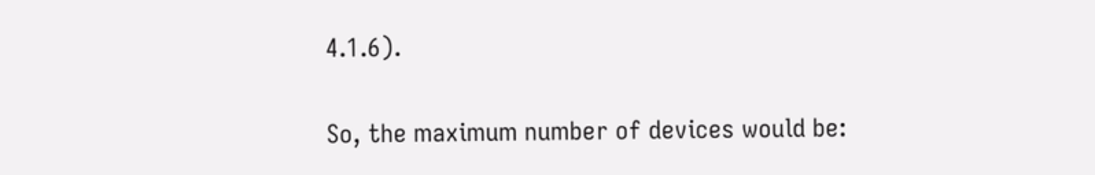4.1.6).

So, the maximum number of devices would be: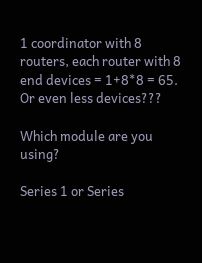1 coordinator with 8 routers, each router with 8 end devices = 1+8*8 = 65.
Or even less devices???

Which module are you using?

Series 1 or Series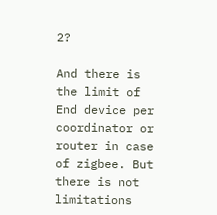2?

And there is the limit of End device per coordinator or router in case of zigbee. But there is not limitations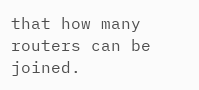that how many routers can be joined.